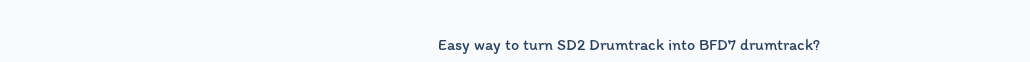Easy way to turn SD2 Drumtrack into BFD7 drumtrack?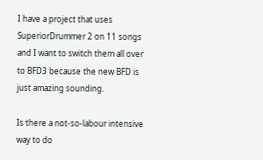I have a project that uses SuperiorDrummer 2 on 11 songs and I want to switch them all over to BFD3 because the new BFD is just amazing sounding.

Is there a not-so-labour intensive way to do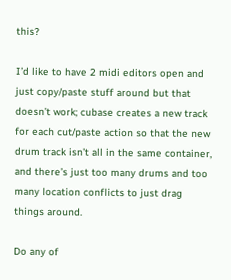this?

I’d like to have 2 midi editors open and just copy/paste stuff around but that doesn’t work; cubase creates a new track for each cut/paste action so that the new drum track isn’t all in the same container, and there’s just too many drums and too many location conflicts to just drag things around.

Do any of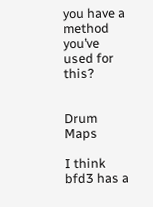you have a method you’ve used for this?


Drum Maps

I think bfd3 has a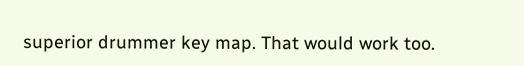superior drummer key map. That would work too.